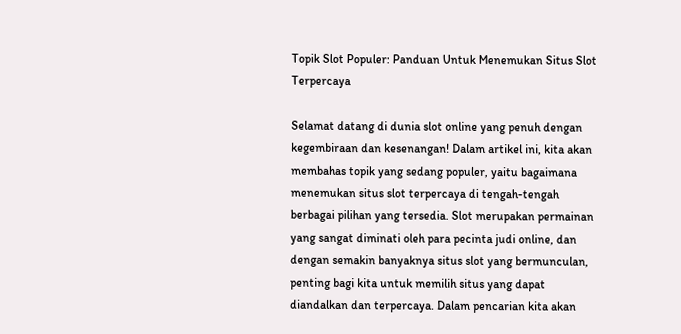Topik Slot Populer: Panduan Untuk Menemukan Situs Slot Terpercaya

Selamat datang di dunia slot online yang penuh dengan kegembiraan dan kesenangan! Dalam artikel ini, kita akan membahas topik yang sedang populer, yaitu bagaimana menemukan situs slot terpercaya di tengah-tengah berbagai pilihan yang tersedia. Slot merupakan permainan yang sangat diminati oleh para pecinta judi online, dan dengan semakin banyaknya situs slot yang bermunculan, penting bagi kita untuk memilih situs yang dapat diandalkan dan terpercaya. Dalam pencarian kita akan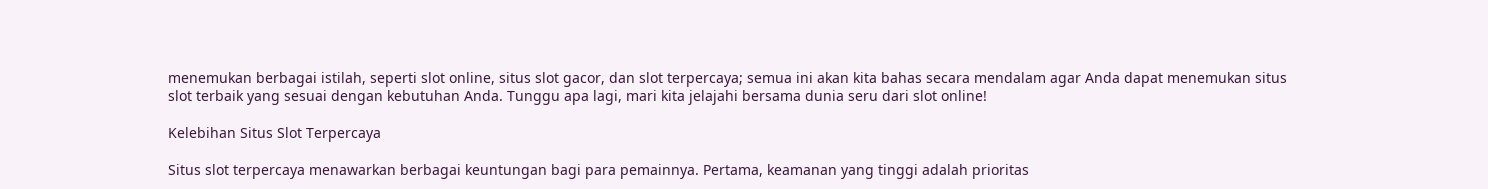menemukan berbagai istilah, seperti slot online, situs slot gacor, dan slot terpercaya; semua ini akan kita bahas secara mendalam agar Anda dapat menemukan situs slot terbaik yang sesuai dengan kebutuhan Anda. Tunggu apa lagi, mari kita jelajahi bersama dunia seru dari slot online!

Kelebihan Situs Slot Terpercaya

Situs slot terpercaya menawarkan berbagai keuntungan bagi para pemainnya. Pertama, keamanan yang tinggi adalah prioritas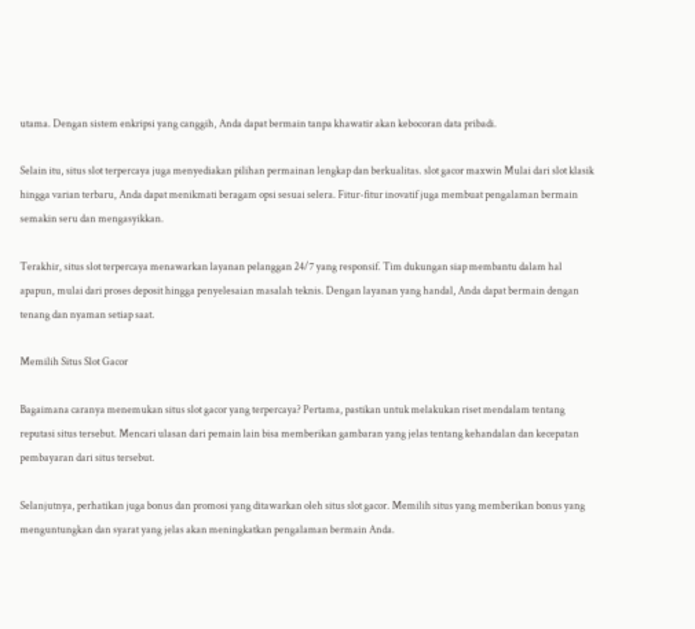utama. Dengan sistem enkripsi yang canggih, Anda dapat bermain tanpa khawatir akan kebocoran data pribadi.

Selain itu, situs slot terpercaya juga menyediakan pilihan permainan lengkap dan berkualitas. slot gacor maxwin Mulai dari slot klasik hingga varian terbaru, Anda dapat menikmati beragam opsi sesuai selera. Fitur-fitur inovatif juga membuat pengalaman bermain semakin seru dan mengasyikkan.

Terakhir, situs slot terpercaya menawarkan layanan pelanggan 24/7 yang responsif. Tim dukungan siap membantu dalam hal apapun, mulai dari proses deposit hingga penyelesaian masalah teknis. Dengan layanan yang handal, Anda dapat bermain dengan tenang dan nyaman setiap saat.

Memilih Situs Slot Gacor

Bagaimana caranya menemukan situs slot gacor yang terpercaya? Pertama, pastikan untuk melakukan riset mendalam tentang reputasi situs tersebut. Mencari ulasan dari pemain lain bisa memberikan gambaran yang jelas tentang kehandalan dan kecepatan pembayaran dari situs tersebut.

Selanjutnya, perhatikan juga bonus dan promosi yang ditawarkan oleh situs slot gacor. Memilih situs yang memberikan bonus yang menguntungkan dan syarat yang jelas akan meningkatkan pengalaman bermain Anda.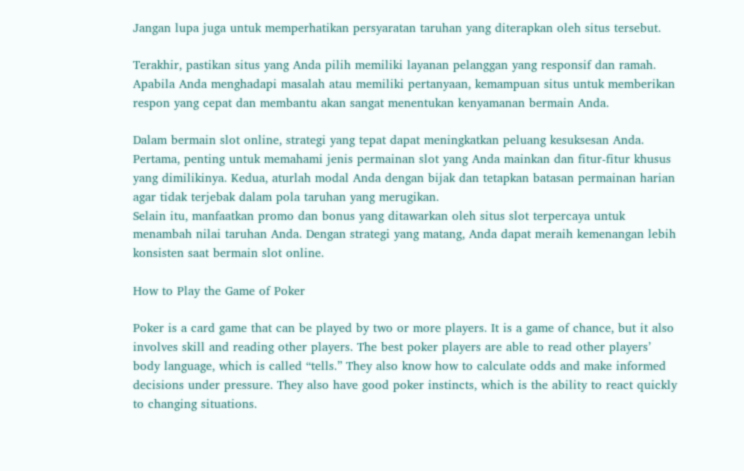Jangan lupa juga untuk memperhatikan persyaratan taruhan yang diterapkan oleh situs tersebut.

Terakhir, pastikan situs yang Anda pilih memiliki layanan pelanggan yang responsif dan ramah. Apabila Anda menghadapi masalah atau memiliki pertanyaan, kemampuan situs untuk memberikan respon yang cepat dan membantu akan sangat menentukan kenyamanan bermain Anda.

Dalam bermain slot online, strategi yang tepat dapat meningkatkan peluang kesuksesan Anda. Pertama, penting untuk memahami jenis permainan slot yang Anda mainkan dan fitur-fitur khusus yang dimilikinya. Kedua, aturlah modal Anda dengan bijak dan tetapkan batasan permainan harian agar tidak terjebak dalam pola taruhan yang merugikan.
Selain itu, manfaatkan promo dan bonus yang ditawarkan oleh situs slot terpercaya untuk menambah nilai taruhan Anda. Dengan strategi yang matang, Anda dapat meraih kemenangan lebih konsisten saat bermain slot online.

How to Play the Game of Poker

Poker is a card game that can be played by two or more players. It is a game of chance, but it also involves skill and reading other players. The best poker players are able to read other players’ body language, which is called “tells.” They also know how to calculate odds and make informed decisions under pressure. They also have good poker instincts, which is the ability to react quickly to changing situations.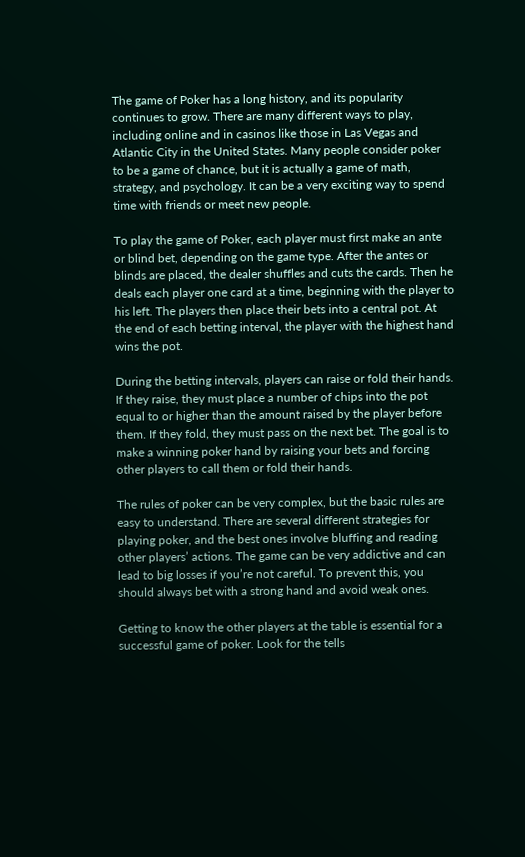The game of Poker has a long history, and its popularity continues to grow. There are many different ways to play, including online and in casinos like those in Las Vegas and Atlantic City in the United States. Many people consider poker to be a game of chance, but it is actually a game of math, strategy, and psychology. It can be a very exciting way to spend time with friends or meet new people.

To play the game of Poker, each player must first make an ante or blind bet, depending on the game type. After the antes or blinds are placed, the dealer shuffles and cuts the cards. Then he deals each player one card at a time, beginning with the player to his left. The players then place their bets into a central pot. At the end of each betting interval, the player with the highest hand wins the pot.

During the betting intervals, players can raise or fold their hands. If they raise, they must place a number of chips into the pot equal to or higher than the amount raised by the player before them. If they fold, they must pass on the next bet. The goal is to make a winning poker hand by raising your bets and forcing other players to call them or fold their hands.

The rules of poker can be very complex, but the basic rules are easy to understand. There are several different strategies for playing poker, and the best ones involve bluffing and reading other players’ actions. The game can be very addictive and can lead to big losses if you’re not careful. To prevent this, you should always bet with a strong hand and avoid weak ones.

Getting to know the other players at the table is essential for a successful game of poker. Look for the tells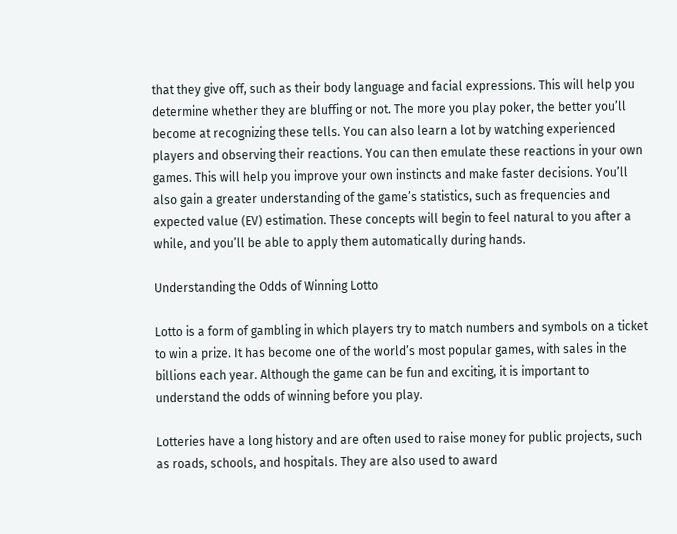that they give off, such as their body language and facial expressions. This will help you determine whether they are bluffing or not. The more you play poker, the better you’ll become at recognizing these tells. You can also learn a lot by watching experienced players and observing their reactions. You can then emulate these reactions in your own games. This will help you improve your own instincts and make faster decisions. You’ll also gain a greater understanding of the game’s statistics, such as frequencies and expected value (EV) estimation. These concepts will begin to feel natural to you after a while, and you’ll be able to apply them automatically during hands.

Understanding the Odds of Winning Lotto

Lotto is a form of gambling in which players try to match numbers and symbols on a ticket to win a prize. It has become one of the world’s most popular games, with sales in the billions each year. Although the game can be fun and exciting, it is important to understand the odds of winning before you play.

Lotteries have a long history and are often used to raise money for public projects, such as roads, schools, and hospitals. They are also used to award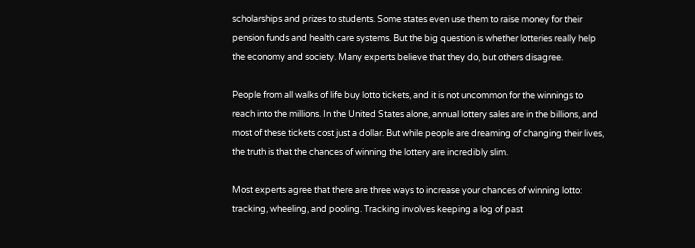scholarships and prizes to students. Some states even use them to raise money for their pension funds and health care systems. But the big question is whether lotteries really help the economy and society. Many experts believe that they do, but others disagree.

People from all walks of life buy lotto tickets, and it is not uncommon for the winnings to reach into the millions. In the United States alone, annual lottery sales are in the billions, and most of these tickets cost just a dollar. But while people are dreaming of changing their lives, the truth is that the chances of winning the lottery are incredibly slim.

Most experts agree that there are three ways to increase your chances of winning lotto: tracking, wheeling, and pooling. Tracking involves keeping a log of past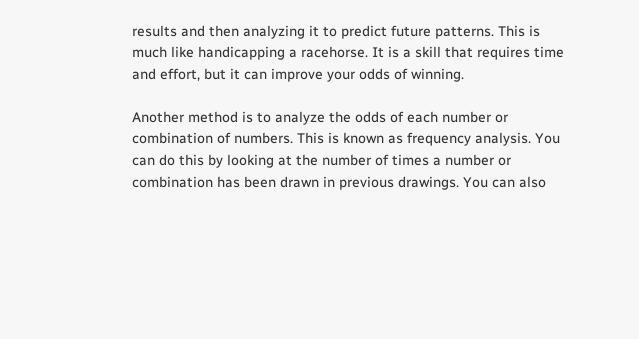results and then analyzing it to predict future patterns. This is much like handicapping a racehorse. It is a skill that requires time and effort, but it can improve your odds of winning.

Another method is to analyze the odds of each number or combination of numbers. This is known as frequency analysis. You can do this by looking at the number of times a number or combination has been drawn in previous drawings. You can also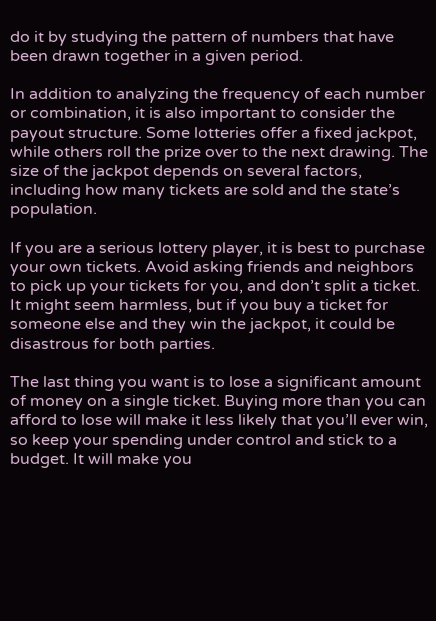do it by studying the pattern of numbers that have been drawn together in a given period.

In addition to analyzing the frequency of each number or combination, it is also important to consider the payout structure. Some lotteries offer a fixed jackpot, while others roll the prize over to the next drawing. The size of the jackpot depends on several factors, including how many tickets are sold and the state’s population.

If you are a serious lottery player, it is best to purchase your own tickets. Avoid asking friends and neighbors to pick up your tickets for you, and don’t split a ticket. It might seem harmless, but if you buy a ticket for someone else and they win the jackpot, it could be disastrous for both parties.

The last thing you want is to lose a significant amount of money on a single ticket. Buying more than you can afford to lose will make it less likely that you’ll ever win, so keep your spending under control and stick to a budget. It will make you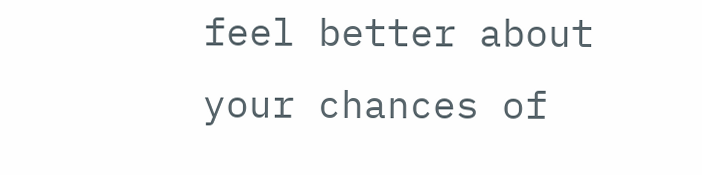feel better about your chances of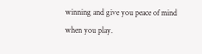winning and give you peace of mind when you play.